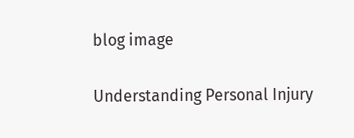blog image

Understanding Personal Injury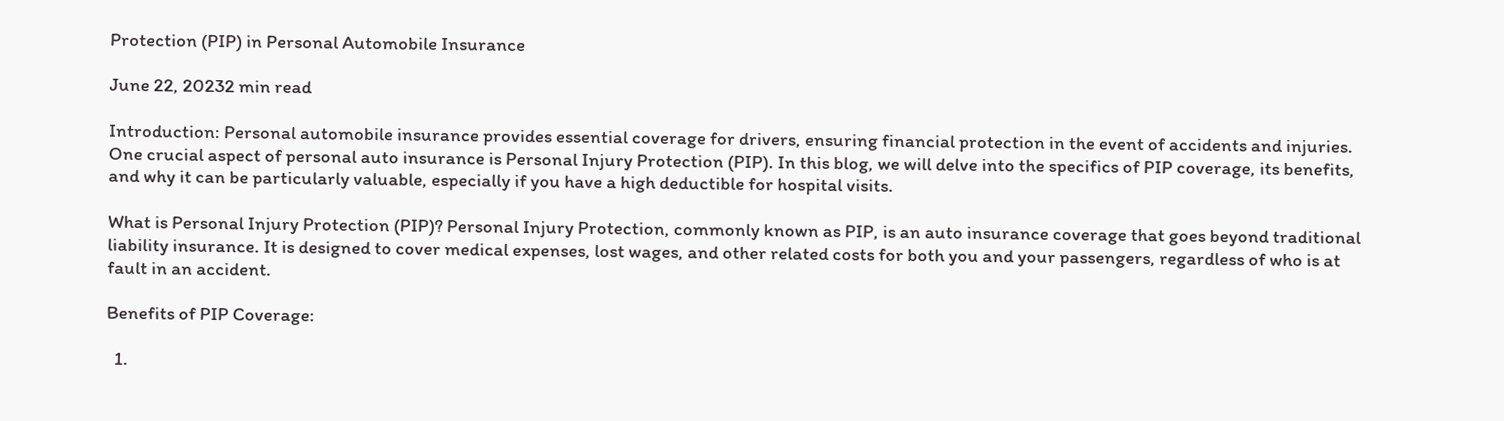Protection (PIP) in Personal Automobile Insurance

June 22, 20232 min read

Introduction: Personal automobile insurance provides essential coverage for drivers, ensuring financial protection in the event of accidents and injuries. One crucial aspect of personal auto insurance is Personal Injury Protection (PIP). In this blog, we will delve into the specifics of PIP coverage, its benefits, and why it can be particularly valuable, especially if you have a high deductible for hospital visits.

What is Personal Injury Protection (PIP)? Personal Injury Protection, commonly known as PIP, is an auto insurance coverage that goes beyond traditional liability insurance. It is designed to cover medical expenses, lost wages, and other related costs for both you and your passengers, regardless of who is at fault in an accident.

Benefits of PIP Coverage:

  1.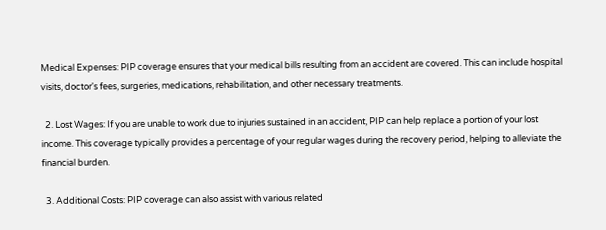Medical Expenses: PIP coverage ensures that your medical bills resulting from an accident are covered. This can include hospital visits, doctor's fees, surgeries, medications, rehabilitation, and other necessary treatments.

  2. Lost Wages: If you are unable to work due to injuries sustained in an accident, PIP can help replace a portion of your lost income. This coverage typically provides a percentage of your regular wages during the recovery period, helping to alleviate the financial burden.

  3. Additional Costs: PIP coverage can also assist with various related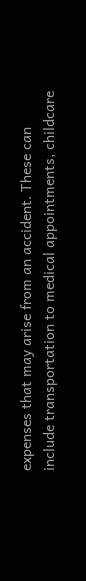expenses that may arise from an accident. These can include transportation to medical appointments, childcare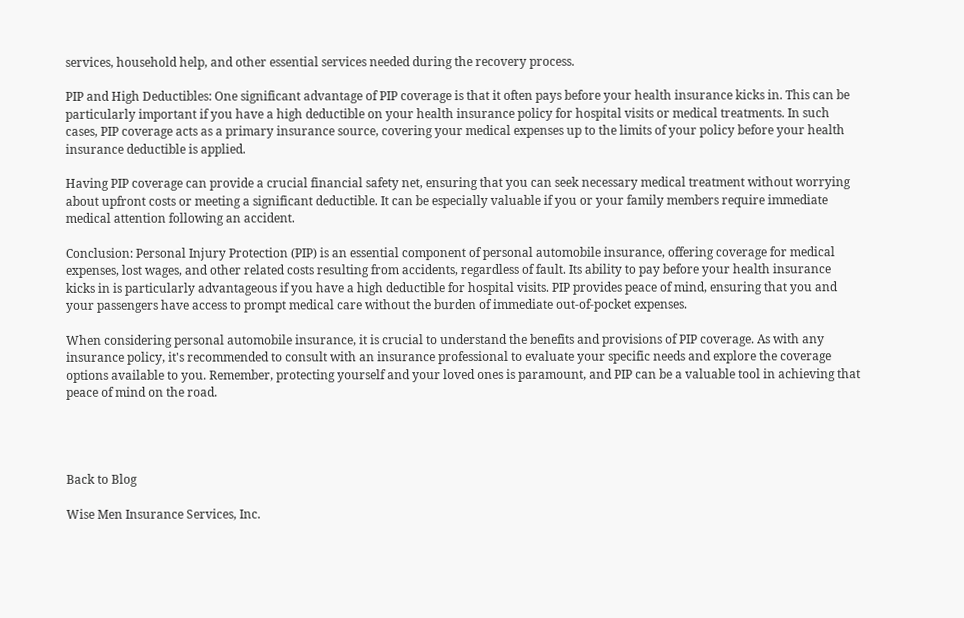services, household help, and other essential services needed during the recovery process.

PIP and High Deductibles: One significant advantage of PIP coverage is that it often pays before your health insurance kicks in. This can be particularly important if you have a high deductible on your health insurance policy for hospital visits or medical treatments. In such cases, PIP coverage acts as a primary insurance source, covering your medical expenses up to the limits of your policy before your health insurance deductible is applied.

Having PIP coverage can provide a crucial financial safety net, ensuring that you can seek necessary medical treatment without worrying about upfront costs or meeting a significant deductible. It can be especially valuable if you or your family members require immediate medical attention following an accident.

Conclusion: Personal Injury Protection (PIP) is an essential component of personal automobile insurance, offering coverage for medical expenses, lost wages, and other related costs resulting from accidents, regardless of fault. Its ability to pay before your health insurance kicks in is particularly advantageous if you have a high deductible for hospital visits. PIP provides peace of mind, ensuring that you and your passengers have access to prompt medical care without the burden of immediate out-of-pocket expenses.

When considering personal automobile insurance, it is crucial to understand the benefits and provisions of PIP coverage. As with any insurance policy, it's recommended to consult with an insurance professional to evaluate your specific needs and explore the coverage options available to you. Remember, protecting yourself and your loved ones is paramount, and PIP can be a valuable tool in achieving that peace of mind on the road.




Back to Blog

Wise Men Insurance Services, Inc.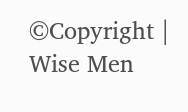©Copyright | Wise Men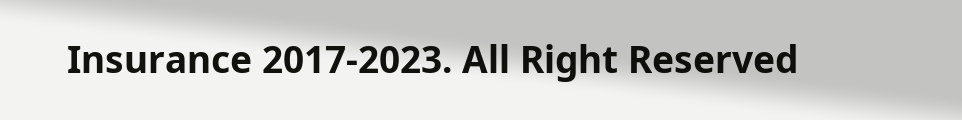Insurance 2017-2023. All Right Reserved